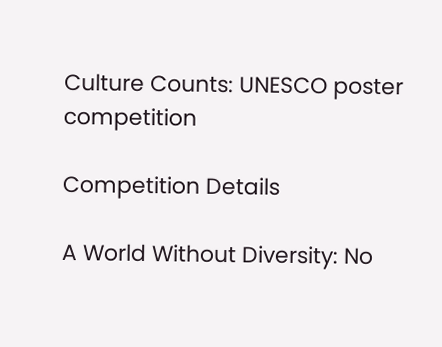Culture Counts: UNESCO poster competition

Competition Details

A World Without Diversity: No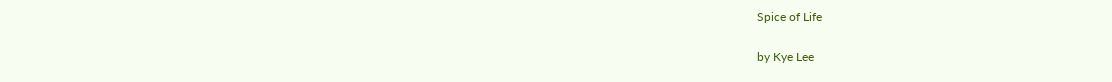Spice of Life

by Kye Lee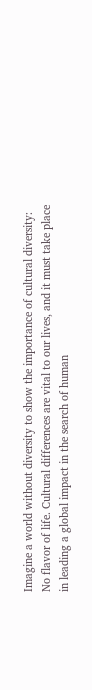Imagine a world without diversity to show the importance of cultural diversity: No flavor of life. Cultural differences are vital to our lives, and it must take place in leading a global impact in the search of human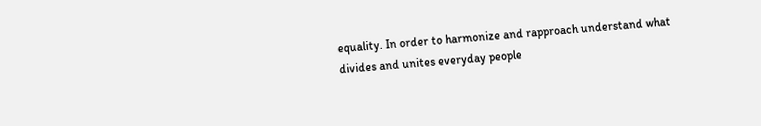equality. In order to harmonize and rapproach understand what divides and unites everyday people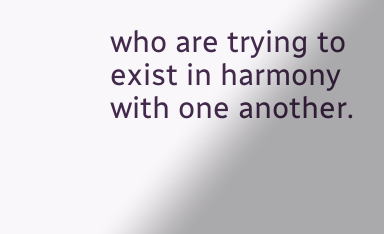who are trying to exist in harmony with one another.